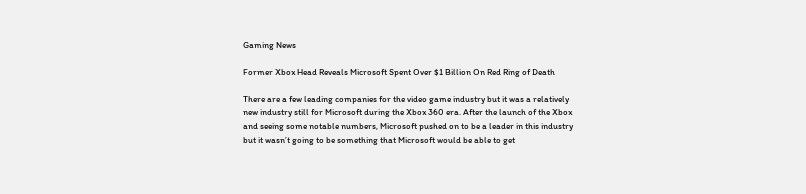Gaming News

Former Xbox Head Reveals Microsoft Spent Over $1 Billion On Red Ring of Death

There are a few leading companies for the video game industry but it was a relatively new industry still for Microsoft during the Xbox 360 era. After the launch of the Xbox and seeing some notable numbers, Microsoft pushed on to be a leader in this industry but it wasn’t going to be something that Microsoft would be able to get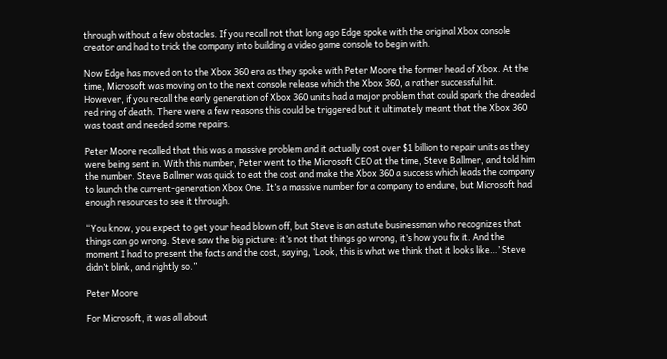through without a few obstacles. If you recall not that long ago Edge spoke with the original Xbox console creator and had to trick the company into building a video game console to begin with.

Now Edge has moved on to the Xbox 360 era as they spoke with Peter Moore the former head of Xbox. At the time, Microsoft was moving on to the next console release which the Xbox 360, a rather successful hit. However, if you recall the early generation of Xbox 360 units had a major problem that could spark the dreaded red ring of death. There were a few reasons this could be triggered but it ultimately meant that the Xbox 360 was toast and needed some repairs.

Peter Moore recalled that this was a massive problem and it actually cost over $1 billion to repair units as they were being sent in. With this number, Peter went to the Microsoft CEO at the time, Steve Ballmer, and told him the number. Steve Ballmer was quick to eat the cost and make the Xbox 360 a success which leads the company to launch the current-generation Xbox One. It’s a massive number for a company to endure, but Microsoft had enough resources to see it through.

“You know, you expect to get your head blown off, but Steve is an astute businessman who recognizes that things can go wrong. Steve saw the big picture: it’s not that things go wrong, it’s how you fix it. And the moment I had to present the facts and the cost, saying, ‘Look, this is what we think that it looks like…’ Steve didn’t blink, and rightly so.”

Peter Moore

For Microsoft, it was all about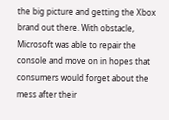the big picture and getting the Xbox brand out there. With obstacle, Microsoft was able to repair the console and move on in hopes that consumers would forget about the mess after their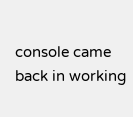console came back in working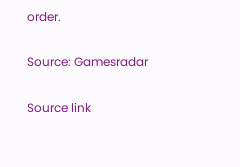order.

Source: Gamesradar

Source link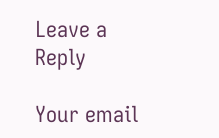Leave a Reply

Your email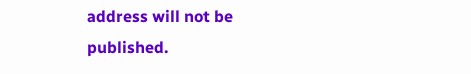address will not be published.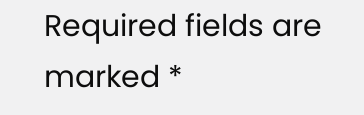Required fields are marked *